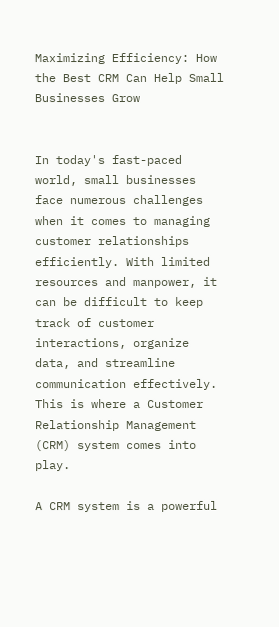Maximizing Efficiency: How the Best CRM Can Help Small Businesses Grow


In today's fast-paced world, small businesses face numerous challenges when it comes to managing customer relationships efficiently. With limited resources and manpower, it can be difficult to keep track of customer interactions, organize data, and streamline communication effectively. This is where a Customer Relationship Management (CRM) system comes into play.

A CRM system is a powerful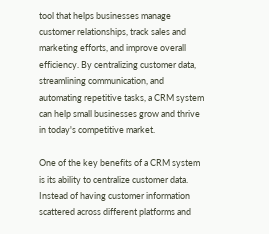tool that helps businesses manage customer relationships, track sales and marketing efforts, and improve overall efficiency. By centralizing customer data, streamlining communication, and automating repetitive tasks, a CRM system can help small businesses grow and thrive in today's competitive market.

One of the key benefits of a CRM system is its ability to centralize customer data. Instead of having customer information scattered across different platforms and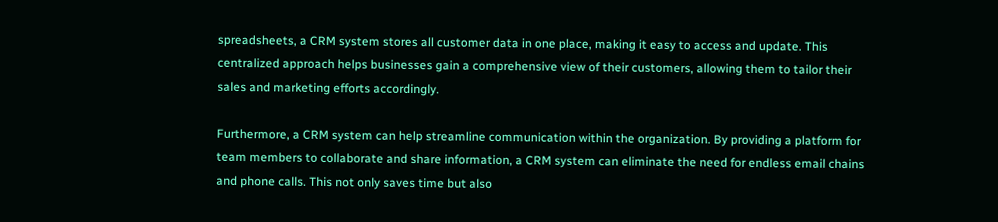spreadsheets, a CRM system stores all customer data in one place, making it easy to access and update. This centralized approach helps businesses gain a comprehensive view of their customers, allowing them to tailor their sales and marketing efforts accordingly.

Furthermore, a CRM system can help streamline communication within the organization. By providing a platform for team members to collaborate and share information, a CRM system can eliminate the need for endless email chains and phone calls. This not only saves time but also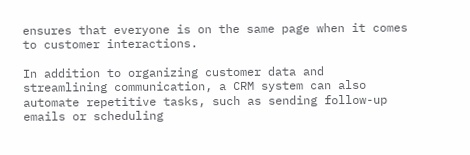ensures that everyone is on the same page when it comes to customer interactions.

In addition to organizing customer data and streamlining communication, a CRM system can also automate repetitive tasks, such as sending follow-up emails or scheduling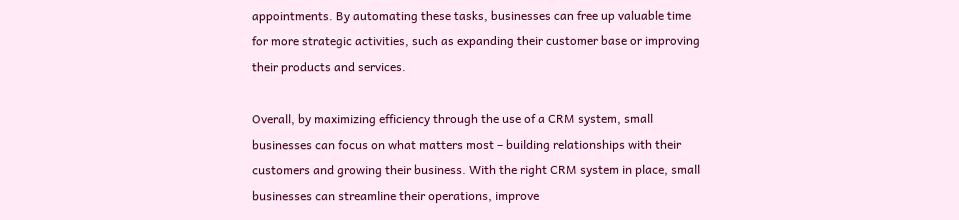appointments. By automating these tasks, businesses can free up valuable time for more strategic activities, such as expanding their customer base or improving their products and services.

Overall, by maximizing efficiency through the use of a CRM system, small businesses can focus on what matters most – building relationships with their customers and growing their business. With the right CRM system in place, small businesses can streamline their operations, improve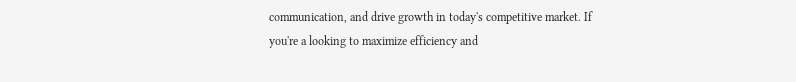communication, and drive growth in today's competitive market. If you're a looking to maximize efficiency and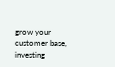grow your customer base, investing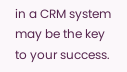in a CRM system may be the key to your success.